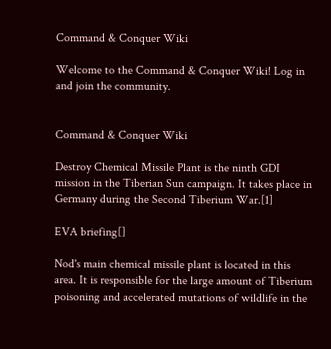Command & Conquer Wiki

Welcome to the Command & Conquer Wiki! Log in and join the community.


Command & Conquer Wiki

Destroy Chemical Missile Plant is the ninth GDI mission in the Tiberian Sun campaign. It takes place in Germany during the Second Tiberium War.[1]

EVA briefing[]

Nod's main chemical missile plant is located in this area. It is responsible for the large amount of Tiberium poisoning and accelerated mutations of wildlife in the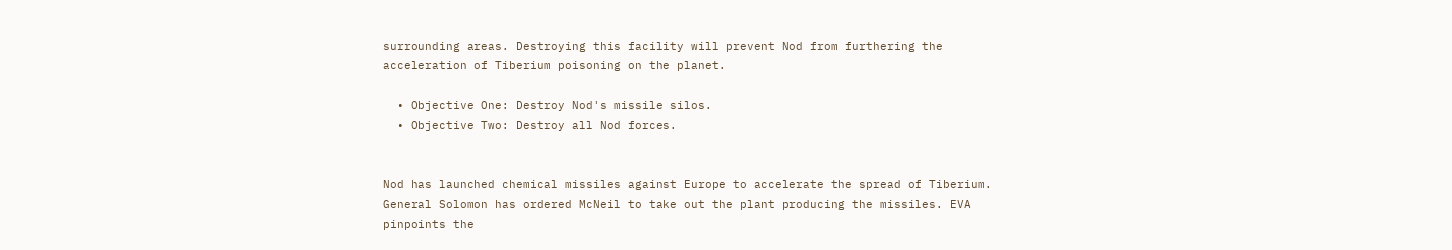surrounding areas. Destroying this facility will prevent Nod from furthering the acceleration of Tiberium poisoning on the planet.

  • Objective One: Destroy Nod's missile silos.
  • Objective Two: Destroy all Nod forces.


Nod has launched chemical missiles against Europe to accelerate the spread of Tiberium. General Solomon has ordered McNeil to take out the plant producing the missiles. EVA pinpoints the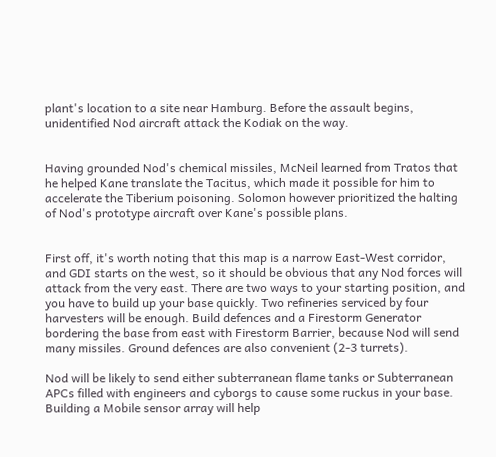plant's location to a site near Hamburg. Before the assault begins, unidentified Nod aircraft attack the Kodiak on the way.


Having grounded Nod's chemical missiles, McNeil learned from Tratos that he helped Kane translate the Tacitus, which made it possible for him to accelerate the Tiberium poisoning. Solomon however prioritized the halting of Nod's prototype aircraft over Kane's possible plans.


First off, it's worth noting that this map is a narrow East-West corridor, and GDI starts on the west, so it should be obvious that any Nod forces will attack from the very east. There are two ways to your starting position, and you have to build up your base quickly. Two refineries serviced by four harvesters will be enough. Build defences and a Firestorm Generator bordering the base from east with Firestorm Barrier, because Nod will send many missiles. Ground defences are also convenient (2-3 turrets).

Nod will be likely to send either subterranean flame tanks or Subterranean APCs filled with engineers and cyborgs to cause some ruckus in your base. Building a Mobile sensor array will help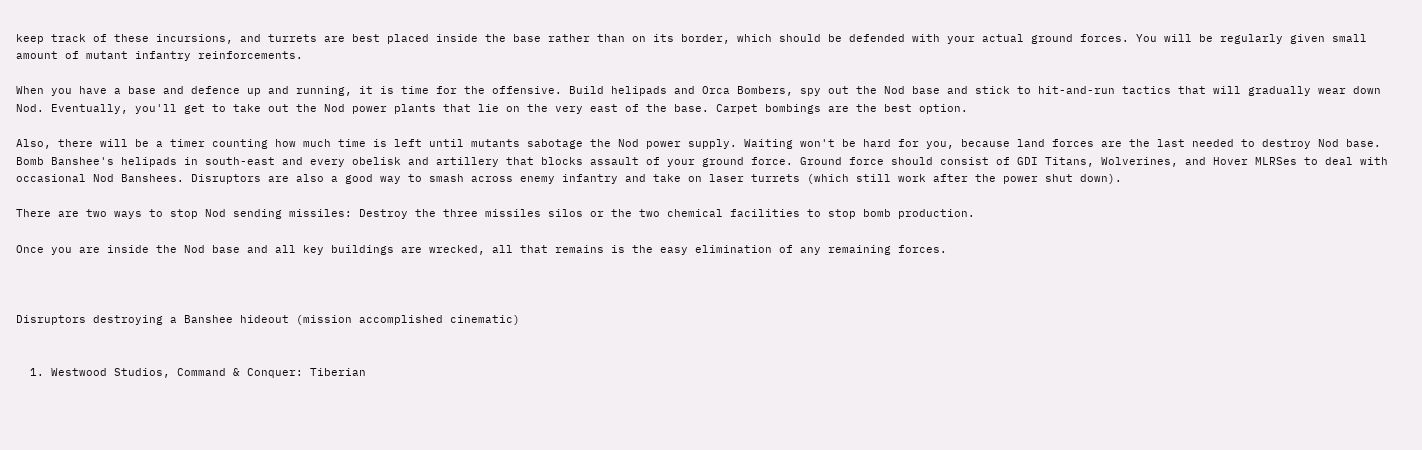keep track of these incursions, and turrets are best placed inside the base rather than on its border, which should be defended with your actual ground forces. You will be regularly given small amount of mutant infantry reinforcements.

When you have a base and defence up and running, it is time for the offensive. Build helipads and Orca Bombers, spy out the Nod base and stick to hit-and-run tactics that will gradually wear down Nod. Eventually, you'll get to take out the Nod power plants that lie on the very east of the base. Carpet bombings are the best option.

Also, there will be a timer counting how much time is left until mutants sabotage the Nod power supply. Waiting won't be hard for you, because land forces are the last needed to destroy Nod base. Bomb Banshee's helipads in south-east and every obelisk and artillery that blocks assault of your ground force. Ground force should consist of GDI Titans, Wolverines, and Hover MLRSes to deal with occasional Nod Banshees. Disruptors are also a good way to smash across enemy infantry and take on laser turrets (which still work after the power shut down).

There are two ways to stop Nod sending missiles: Destroy the three missiles silos or the two chemical facilities to stop bomb production.

Once you are inside the Nod base and all key buildings are wrecked, all that remains is the easy elimination of any remaining forces.



Disruptors destroying a Banshee hideout (mission accomplished cinematic)


  1. Westwood Studios, Command & Conquer: Tiberian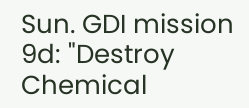Sun. GDI mission 9d: "Destroy Chemical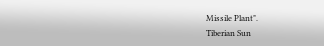Missile Plant".
Tiberian Sun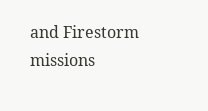and Firestorm missions